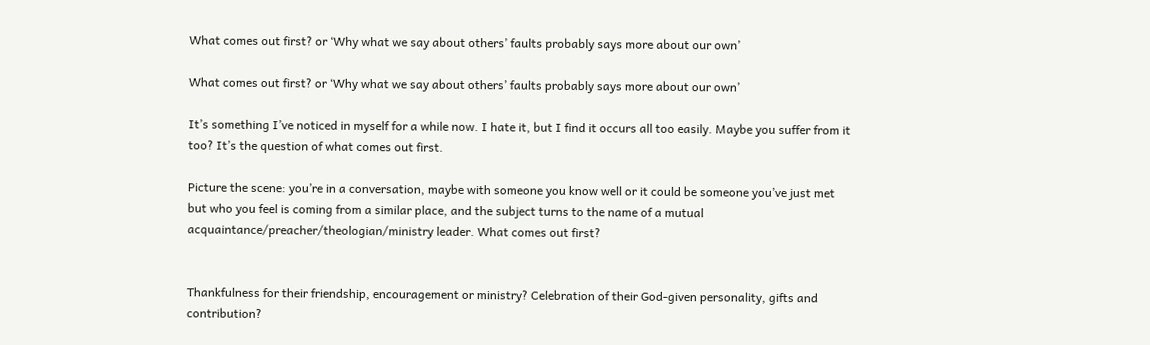What comes out first? or ‘Why what we say about others’ faults probably says more about our own’

What comes out first? or ‘Why what we say about others’ faults probably says more about our own’

It’s something I’ve noticed in myself for a while now. I hate it, but I find it occurs all too easily. Maybe you suffer from it too? It’s the question of what comes out first.

Picture the scene: you’re in a conversation, maybe with someone you know well or it could be someone you’ve just met but who you feel is coming from a similar place, and the subject turns to the name of a mutual acquaintance/preacher/theologian/ministry leader. What comes out first?


Thankfulness for their friendship, encouragement or ministry? Celebration of their God-given personality, gifts and contribution?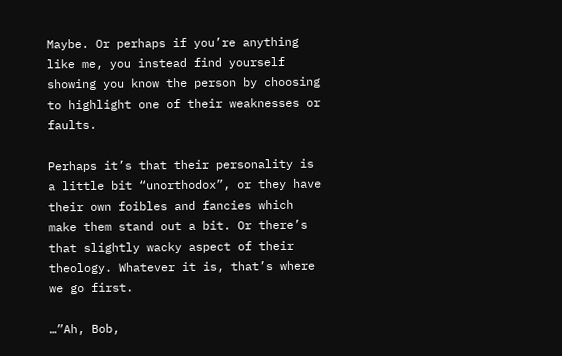Maybe. Or perhaps if you’re anything like me, you instead find yourself showing you know the person by choosing to highlight one of their weaknesses or faults.

Perhaps it’s that their personality is a little bit “unorthodox”, or they have their own foibles and fancies which make them stand out a bit. Or there’s that slightly wacky aspect of their theology. Whatever it is, that’s where we go first.

…”Ah, Bob,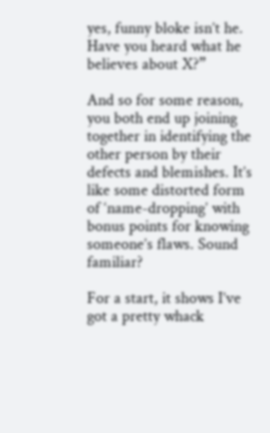yes, funny bloke isn’t he. Have you heard what he believes about X?”

And so for some reason, you both end up joining together in identifying the other person by their defects and blemishes. It’s like some distorted form of ‘name-dropping’ with bonus points for knowing someone’s flaws. Sound familiar?

For a start, it shows I’ve got a pretty whack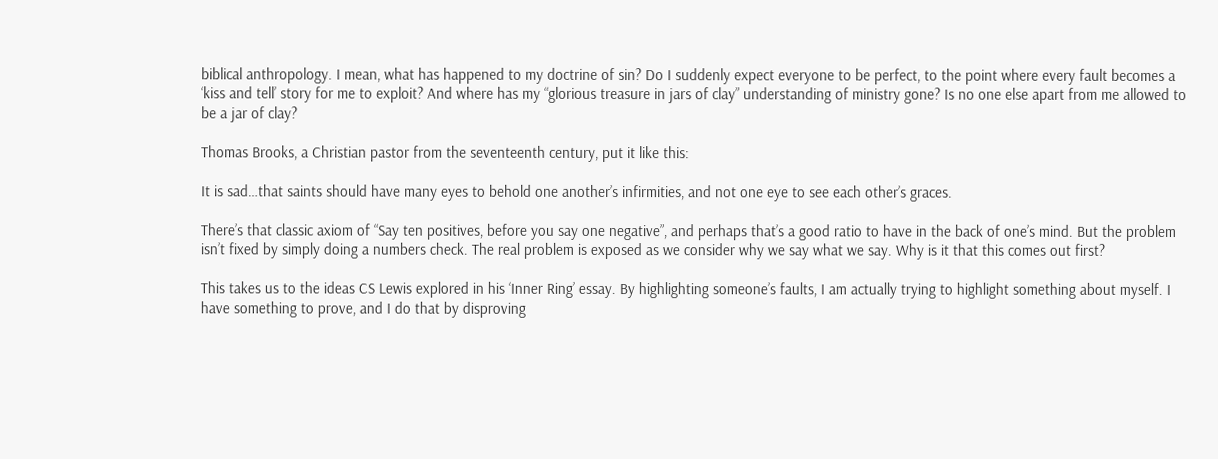biblical anthropology. I mean, what has happened to my doctrine of sin? Do I suddenly expect everyone to be perfect, to the point where every fault becomes a ‘kiss and tell’ story for me to exploit? And where has my “glorious treasure in jars of clay” understanding of ministry gone? Is no one else apart from me allowed to be a jar of clay?

Thomas Brooks, a Christian pastor from the seventeenth century, put it like this:

It is sad…that saints should have many eyes to behold one another’s infirmities, and not one eye to see each other’s graces.

There’s that classic axiom of “Say ten positives, before you say one negative”, and perhaps that’s a good ratio to have in the back of one’s mind. But the problem isn’t fixed by simply doing a numbers check. The real problem is exposed as we consider why we say what we say. Why is it that this comes out first?

This takes us to the ideas CS Lewis explored in his ‘Inner Ring’ essay. By highlighting someone’s faults, I am actually trying to highlight something about myself. I have something to prove, and I do that by disproving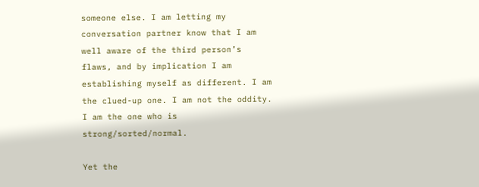someone else. I am letting my conversation partner know that I am well aware of the third person’s flaws, and by implication I am establishing myself as different. I am the clued-up one. I am not the oddity. I am the one who is strong/sorted/normal.

Yet the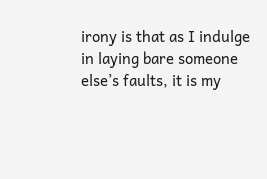irony is that as I indulge in laying bare someone else’s faults, it is my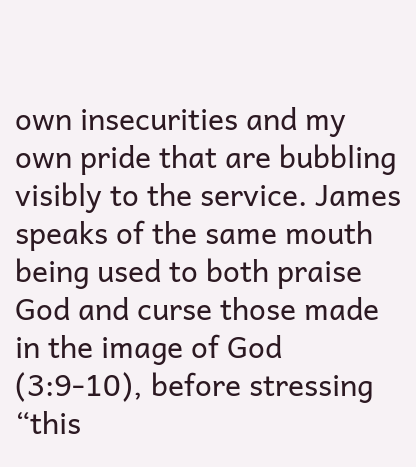own insecurities and my own pride that are bubbling visibly to the service. James speaks of the same mouth being used to both praise God and curse those made in the image of God (3:9-10), before stressing “this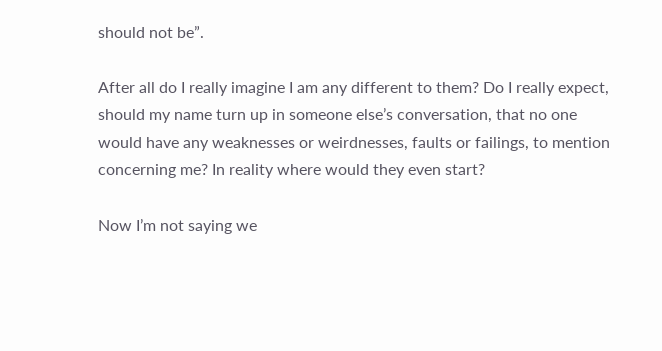should not be”.

After all do I really imagine I am any different to them? Do I really expect, should my name turn up in someone else’s conversation, that no one would have any weaknesses or weirdnesses, faults or failings, to mention concerning me? In reality where would they even start?

Now I’m not saying we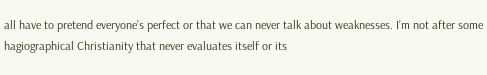all have to pretend everyone’s perfect or that we can never talk about weaknesses. I’m not after some hagiographical Christianity that never evaluates itself or its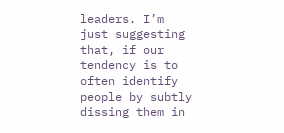leaders. I’m just suggesting that, if our tendency is to often identify people by subtly dissing them in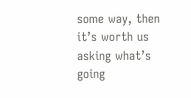some way, then it’s worth us asking what’s going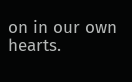on in our own hearts.